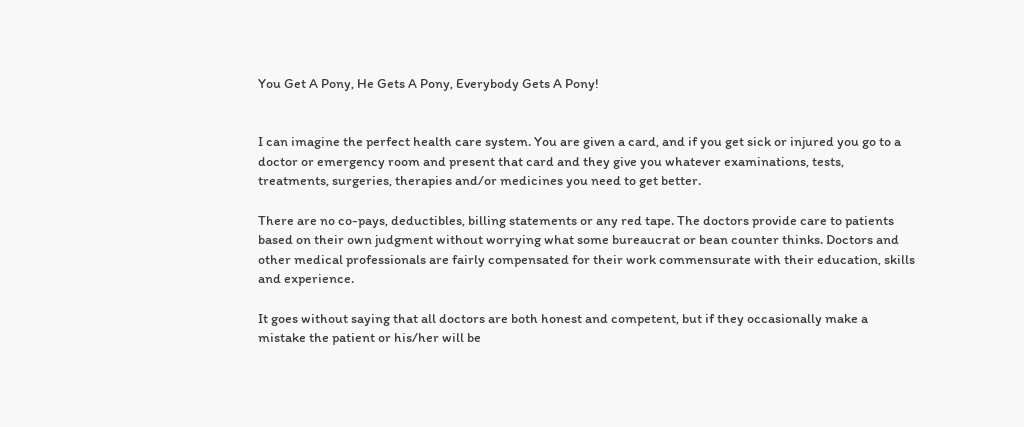You Get A Pony, He Gets A Pony, Everybody Gets A Pony!


I can imagine the perfect health care system. You are given a card, and if you get sick or injured you go to a doctor or emergency room and present that card and they give you whatever examinations, tests, treatments, surgeries, therapies and/or medicines you need to get better.

There are no co-pays, deductibles, billing statements or any red tape. The doctors provide care to patients based on their own judgment without worrying what some bureaucrat or bean counter thinks. Doctors and other medical professionals are fairly compensated for their work commensurate with their education, skills and experience.

It goes without saying that all doctors are both honest and competent, but if they occasionally make a mistake the patient or his/her will be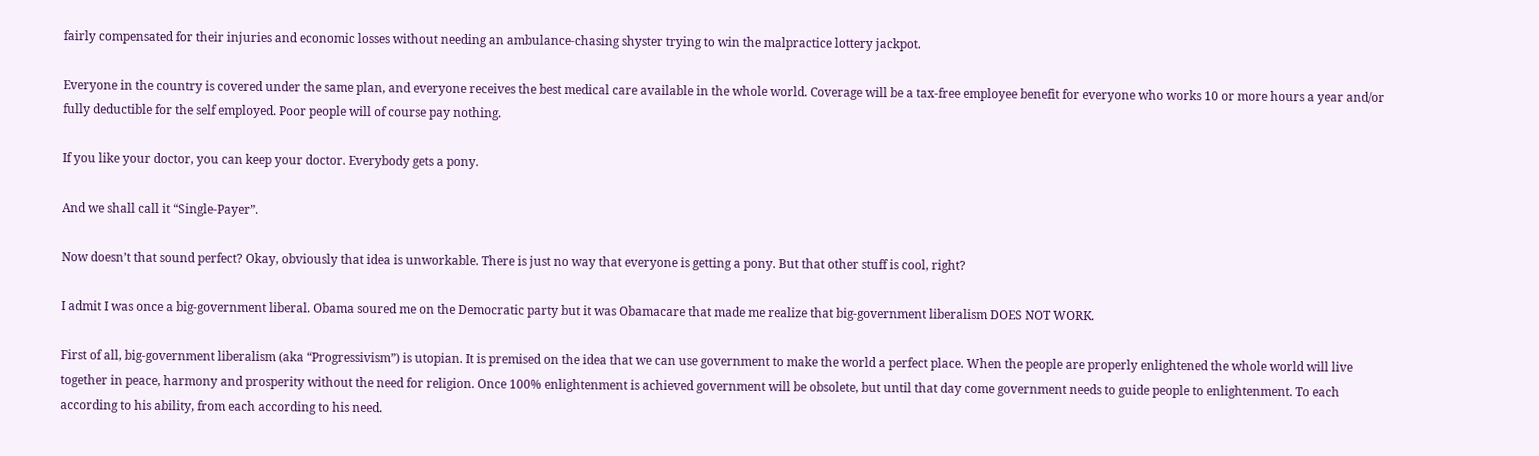fairly compensated for their injuries and economic losses without needing an ambulance-chasing shyster trying to win the malpractice lottery jackpot.

Everyone in the country is covered under the same plan, and everyone receives the best medical care available in the whole world. Coverage will be a tax-free employee benefit for everyone who works 10 or more hours a year and/or fully deductible for the self employed. Poor people will of course pay nothing.

If you like your doctor, you can keep your doctor. Everybody gets a pony.

And we shall call it “Single-Payer”.

Now doesn’t that sound perfect? Okay, obviously that idea is unworkable. There is just no way that everyone is getting a pony. But that other stuff is cool, right?

I admit I was once a big-government liberal. Obama soured me on the Democratic party but it was Obamacare that made me realize that big-government liberalism DOES NOT WORK.

First of all, big-government liberalism (aka “Progressivism”) is utopian. It is premised on the idea that we can use government to make the world a perfect place. When the people are properly enlightened the whole world will live together in peace, harmony and prosperity without the need for religion. Once 100% enlightenment is achieved government will be obsolete, but until that day come government needs to guide people to enlightenment. To each according to his ability, from each according to his need.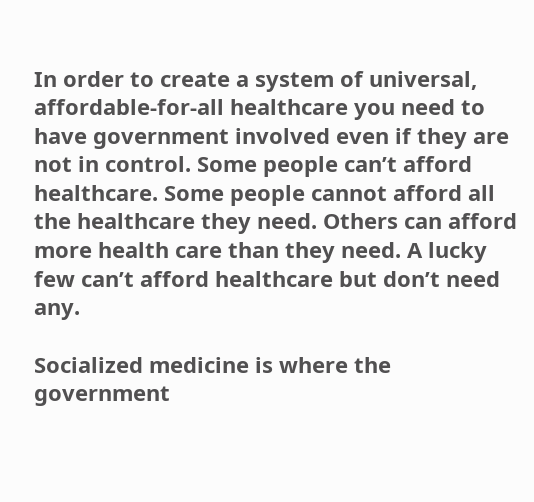In order to create a system of universal, affordable-for-all healthcare you need to have government involved even if they are not in control. Some people can’t afford healthcare. Some people cannot afford all the healthcare they need. Others can afford more health care than they need. A lucky few can’t afford healthcare but don’t need any.

Socialized medicine is where the government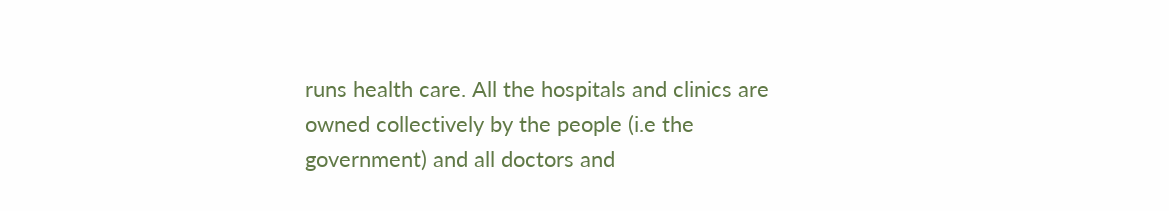runs health care. All the hospitals and clinics are owned collectively by the people (i.e the government) and all doctors and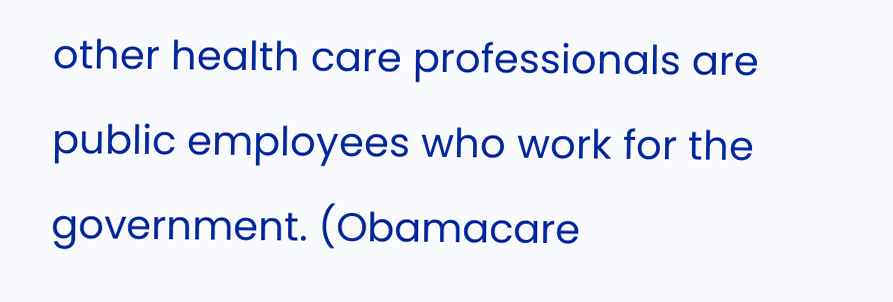other health care professionals are public employees who work for the government. (Obamacare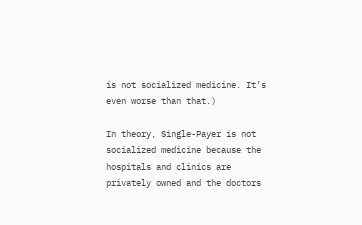is not socialized medicine. It’s even worse than that.)

In theory, Single-Payer is not socialized medicine because the hospitals and clinics are privately owned and the doctors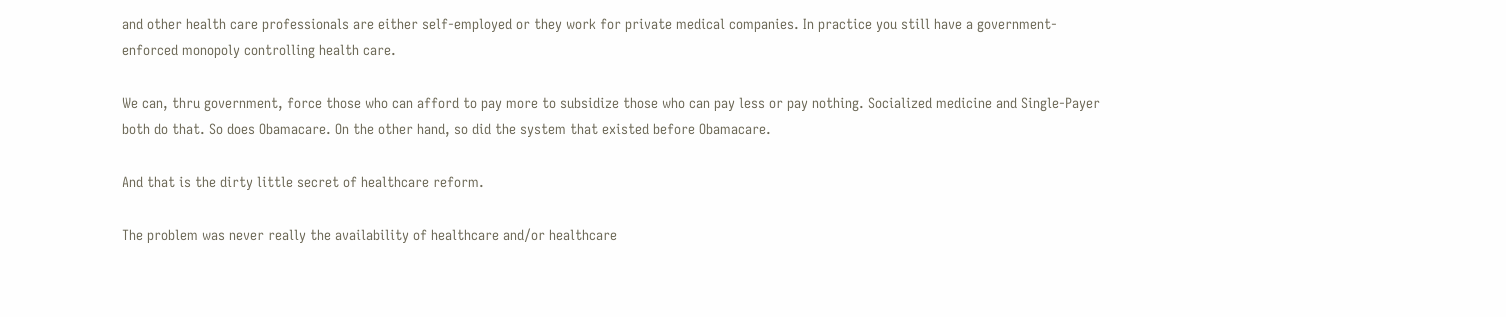and other health care professionals are either self-employed or they work for private medical companies. In practice you still have a government-enforced monopoly controlling health care.

We can, thru government, force those who can afford to pay more to subsidize those who can pay less or pay nothing. Socialized medicine and Single-Payer both do that. So does Obamacare. On the other hand, so did the system that existed before Obamacare.

And that is the dirty little secret of healthcare reform.

The problem was never really the availability of healthcare and/or healthcare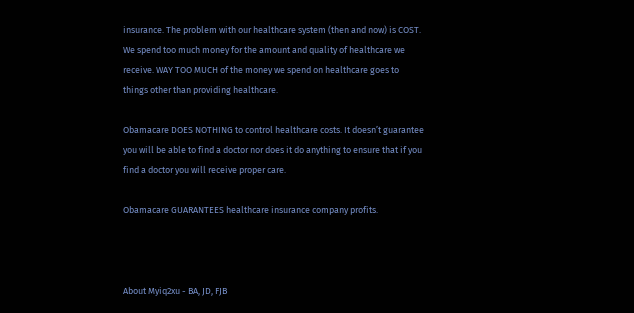insurance. The problem with our healthcare system (then and now) is COST. We spend too much money for the amount and quality of healthcare we receive. WAY TOO MUCH of the money we spend on healthcare goes to things other than providing healthcare.

Obamacare DOES NOTHING to control healthcare costs. It doesn’t guarantee you will be able to find a doctor nor does it do anything to ensure that if you find a doctor you will receive proper care.

Obamacare GUARANTEES healthcare insurance company profits.



About Myiq2xu - BA, JD, FJB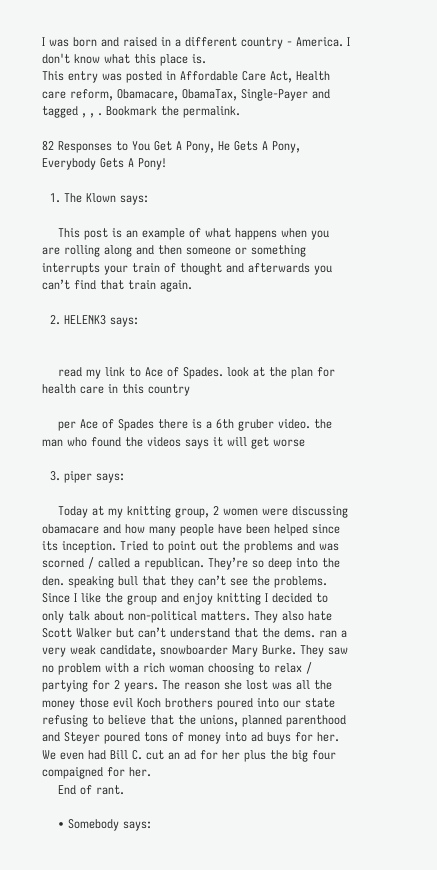I was born and raised in a different country - America. I don't know what this place is.
This entry was posted in Affordable Care Act, Health care reform, Obamacare, ObamaTax, Single-Payer and tagged , , . Bookmark the permalink.

82 Responses to You Get A Pony, He Gets A Pony, Everybody Gets A Pony!

  1. The Klown says:

    This post is an example of what happens when you are rolling along and then someone or something interrupts your train of thought and afterwards you can’t find that train again.

  2. HELENK3 says:


    read my link to Ace of Spades. look at the plan for health care in this country

    per Ace of Spades there is a 6th gruber video. the man who found the videos says it will get worse

  3. piper says:

    Today at my knitting group, 2 women were discussing obamacare and how many people have been helped since its inception. Tried to point out the problems and was scorned / called a republican. They’re so deep into the den. speaking bull that they can’t see the problems. Since I like the group and enjoy knitting I decided to only talk about non-political matters. They also hate Scott Walker but can’t understand that the dems. ran a very weak candidate, snowboarder Mary Burke. They saw no problem with a rich woman choosing to relax / partying for 2 years. The reason she lost was all the money those evil Koch brothers poured into our state refusing to believe that the unions, planned parenthood and Steyer poured tons of money into ad buys for her. We even had Bill C. cut an ad for her plus the big four compaigned for her.
    End of rant.

    • Somebody says: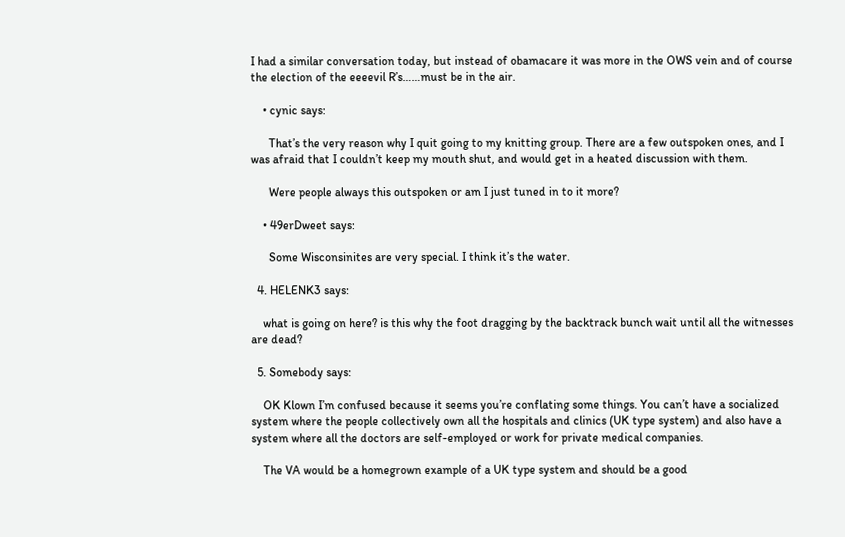I had a similar conversation today, but instead of obamacare it was more in the OWS vein and of course the election of the eeeevil R’s……must be in the air.

    • cynic says:

      That’s the very reason why I quit going to my knitting group. There are a few outspoken ones, and I was afraid that I couldn’t keep my mouth shut, and would get in a heated discussion with them.

      Were people always this outspoken or am I just tuned in to it more?

    • 49erDweet says:

      Some Wisconsinites are very special. I think it’s the water.

  4. HELENK3 says:

    what is going on here? is this why the foot dragging by the backtrack bunch wait until all the witnesses are dead?

  5. Somebody says:

    OK Klown I’m confused because it seems you’re conflating some things. You can’t have a socialized system where the people collectively own all the hospitals and clinics (UK type system) and also have a system where all the doctors are self-employed or work for private medical companies.

    The VA would be a homegrown example of a UK type system and should be a good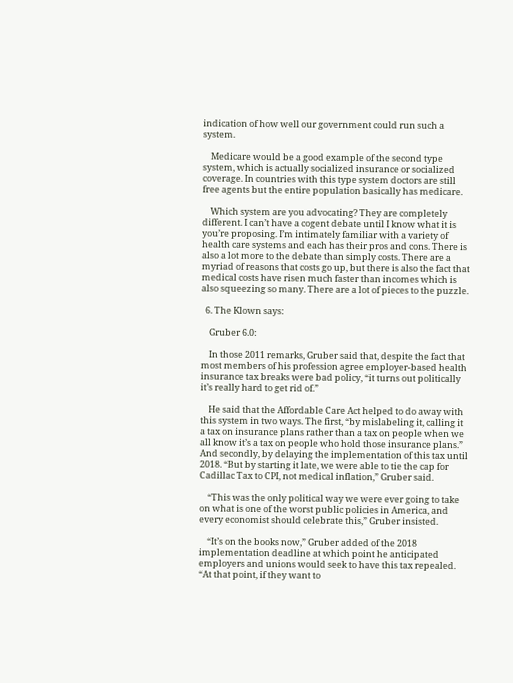indication of how well our government could run such a system.

    Medicare would be a good example of the second type system, which is actually socialized insurance or socialized coverage. In countries with this type system doctors are still free agents but the entire population basically has medicare.

    Which system are you advocating? They are completely different. I can’t have a cogent debate until I know what it is you’re proposing. I’m intimately familiar with a variety of health care systems and each has their pros and cons. There is also a lot more to the debate than simply costs. There are a myriad of reasons that costs go up, but there is also the fact that medical costs have risen much faster than incomes which is also squeezing so many. There are a lot of pieces to the puzzle.

  6. The Klown says:

    Gruber 6.0:

    In those 2011 remarks, Gruber said that, despite the fact that most members of his profession agree employer-based health insurance tax breaks were bad policy, “it turns out politically it’s really hard to get rid of.”

    He said that the Affordable Care Act helped to do away with this system in two ways. The first, “by mislabeling it, calling it a tax on insurance plans rather than a tax on people when we all know it’s a tax on people who hold those insurance plans.” And secondly, by delaying the implementation of this tax until 2018. “But by starting it late, we were able to tie the cap for Cadillac Tax to CPI, not medical inflation,” Gruber said.

    “This was the only political way we were ever going to take on what is one of the worst public policies in America, and every economist should celebrate this,” Gruber insisted.

    “It’s on the books now,” Gruber added of the 2018 implementation deadline at which point he anticipated employers and unions would seek to have this tax repealed. “At that point, if they want to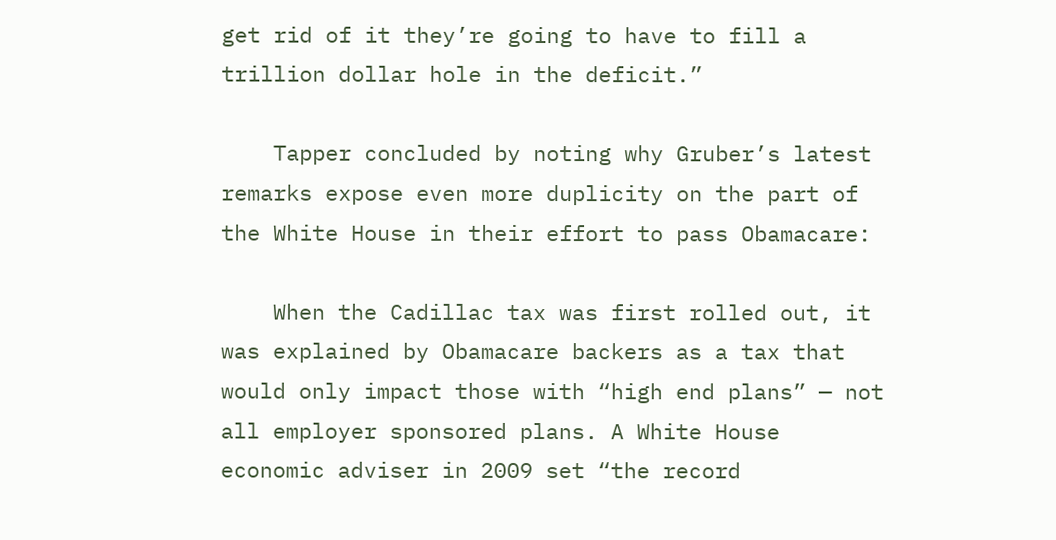get rid of it they’re going to have to fill a trillion dollar hole in the deficit.”

    Tapper concluded by noting why Gruber’s latest remarks expose even more duplicity on the part of the White House in their effort to pass Obamacare:

    When the Cadillac tax was first rolled out, it was explained by Obamacare backers as a tax that would only impact those with “high end plans” — not all employer sponsored plans. A White House economic adviser in 2009 set “the record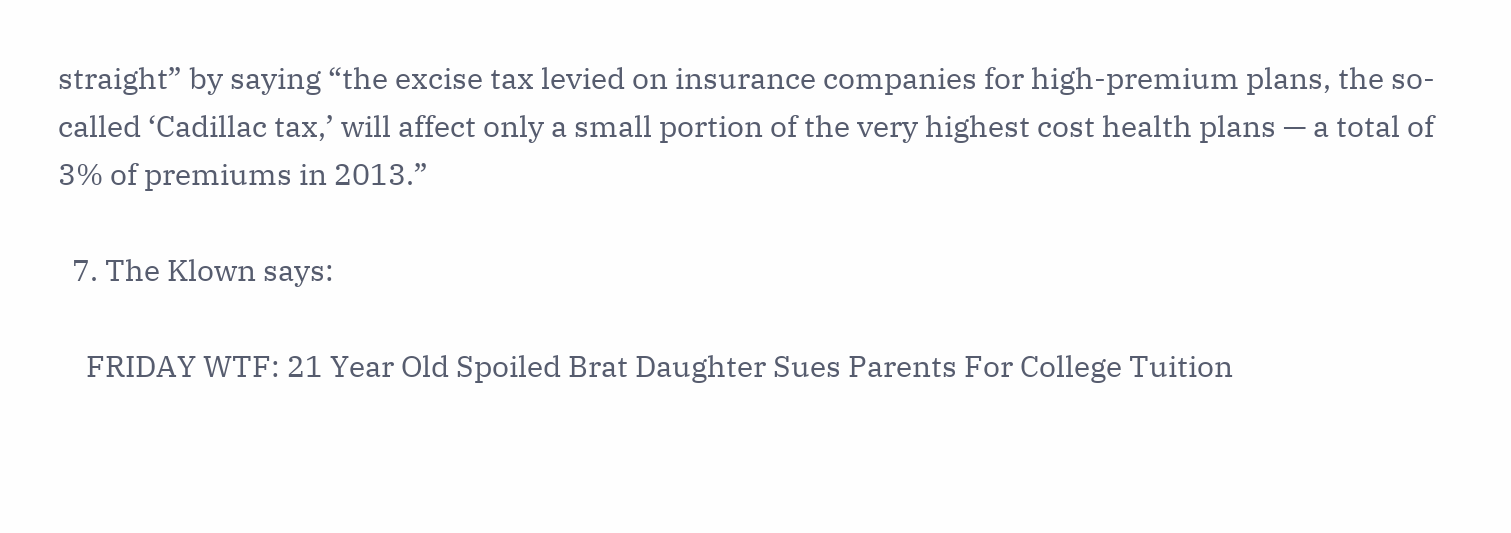straight” by saying “the excise tax levied on insurance companies for high-premium plans, the so-called ‘Cadillac tax,’ will affect only a small portion of the very highest cost health plans — a total of 3% of premiums in 2013.”

  7. The Klown says:

    FRIDAY WTF: 21 Year Old Spoiled Brat Daughter Sues Parents For College Tuition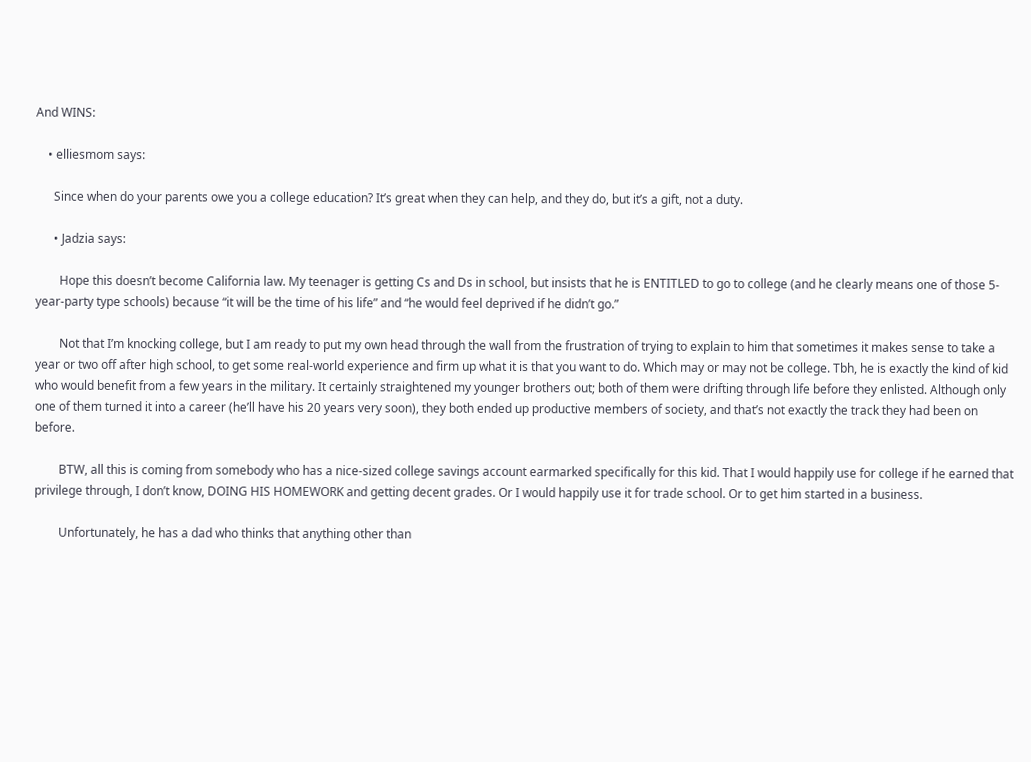And WINS:

    • elliesmom says:

      Since when do your parents owe you a college education? It’s great when they can help, and they do, but it’s a gift, not a duty.

      • Jadzia says:

        Hope this doesn’t become California law. My teenager is getting Cs and Ds in school, but insists that he is ENTITLED to go to college (and he clearly means one of those 5-year-party type schools) because “it will be the time of his life” and “he would feel deprived if he didn’t go.”

        Not that I’m knocking college, but I am ready to put my own head through the wall from the frustration of trying to explain to him that sometimes it makes sense to take a year or two off after high school, to get some real-world experience and firm up what it is that you want to do. Which may or may not be college. Tbh, he is exactly the kind of kid who would benefit from a few years in the military. It certainly straightened my younger brothers out; both of them were drifting through life before they enlisted. Although only one of them turned it into a career (he’ll have his 20 years very soon), they both ended up productive members of society, and that’s not exactly the track they had been on before.

        BTW, all this is coming from somebody who has a nice-sized college savings account earmarked specifically for this kid. That I would happily use for college if he earned that privilege through, I don’t know, DOING HIS HOMEWORK and getting decent grades. Or I would happily use it for trade school. Or to get him started in a business.

        Unfortunately, he has a dad who thinks that anything other than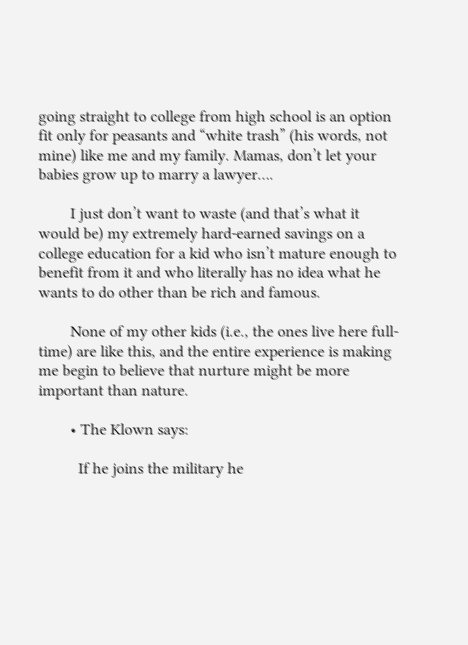going straight to college from high school is an option fit only for peasants and “white trash” (his words, not mine) like me and my family. Mamas, don’t let your babies grow up to marry a lawyer….

        I just don’t want to waste (and that’s what it would be) my extremely hard-earned savings on a college education for a kid who isn’t mature enough to benefit from it and who literally has no idea what he wants to do other than be rich and famous.

        None of my other kids (i.e., the ones live here full-time) are like this, and the entire experience is making me begin to believe that nurture might be more important than nature.

        • The Klown says:

          If he joins the military he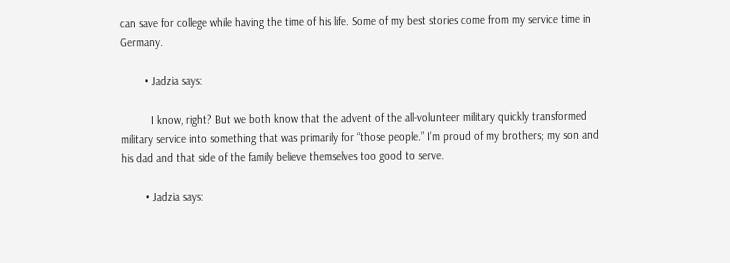can save for college while having the time of his life. Some of my best stories come from my service time in Germany.

        • Jadzia says:

          I know, right? But we both know that the advent of the all-volunteer military quickly transformed military service into something that was primarily for “those people.” I’m proud of my brothers; my son and his dad and that side of the family believe themselves too good to serve.

        • Jadzia says: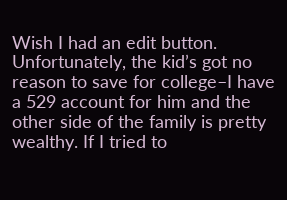Wish I had an edit button. Unfortunately, the kid’s got no reason to save for college–I have a 529 account for him and the other side of the family is pretty wealthy. If I tried to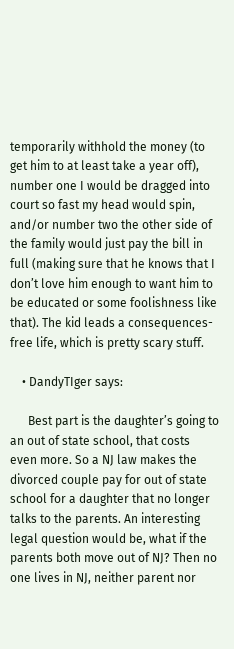temporarily withhold the money (to get him to at least take a year off), number one I would be dragged into court so fast my head would spin, and/or number two the other side of the family would just pay the bill in full (making sure that he knows that I don’t love him enough to want him to be educated or some foolishness like that). The kid leads a consequences-free life, which is pretty scary stuff.

    • DandyTIger says:

      Best part is the daughter’s going to an out of state school, that costs even more. So a NJ law makes the divorced couple pay for out of state school for a daughter that no longer talks to the parents. An interesting legal question would be, what if the parents both move out of NJ? Then no one lives in NJ, neither parent nor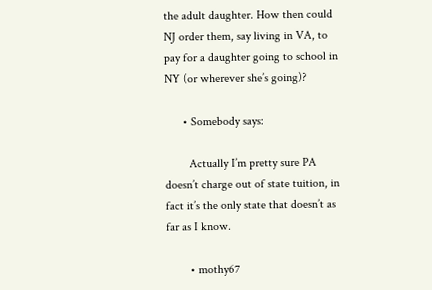the adult daughter. How then could NJ order them, say living in VA, to pay for a daughter going to school in NY (or wherever she’s going)?

      • Somebody says:

        Actually I’m pretty sure PA doesn’t charge out of state tuition, in fact it’s the only state that doesn’t as far as I know.

        • mothy67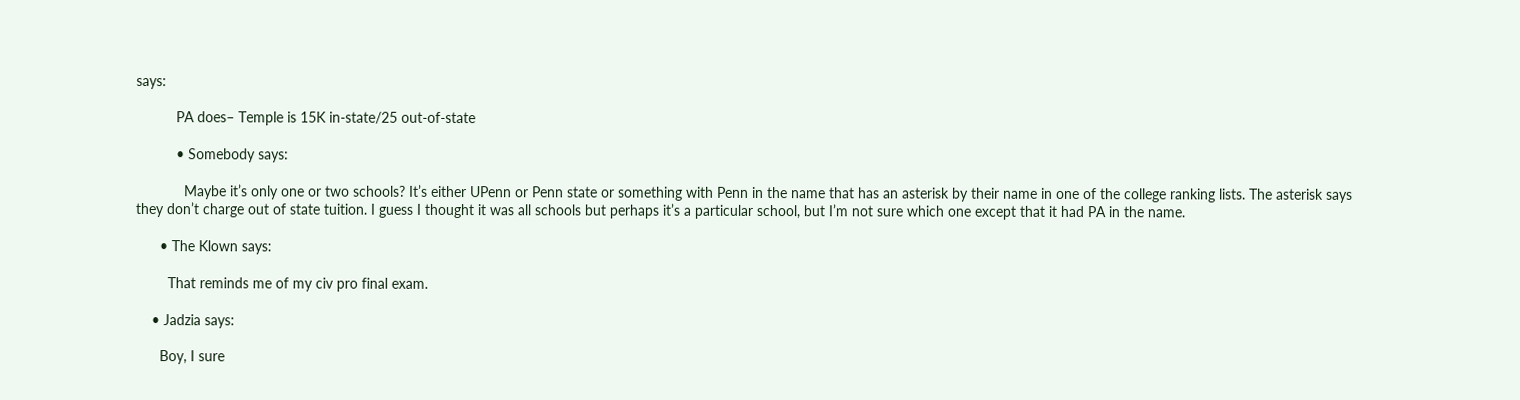says:

          PA does– Temple is 15K in-state/25 out-of-state

          • Somebody says:

            Maybe it’s only one or two schools? It’s either UPenn or Penn state or something with Penn in the name that has an asterisk by their name in one of the college ranking lists. The asterisk says they don’t charge out of state tuition. I guess I thought it was all schools but perhaps it’s a particular school, but I’m not sure which one except that it had PA in the name.

      • The Klown says:

        That reminds me of my civ pro final exam.

    • Jadzia says:

      Boy, I sure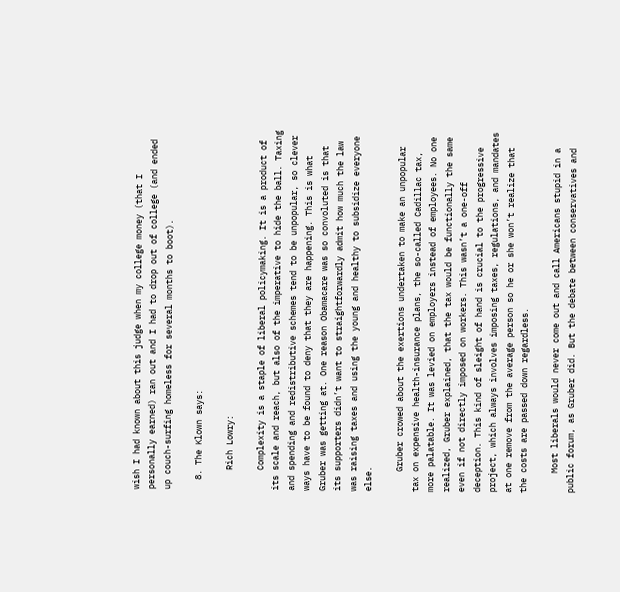wish I had known about this judge when my college money (that I personally earned) ran out and I had to drop out of college (and ended up couch-surfing homeless for several months to boot).

  8. The Klown says:

    Rich Lowry:

    Complexity is a staple of liberal policymaking. It is a product of its scale and reach, but also of the imperative to hide the ball. Taxing and spending and redistributive schemes tend to be unpopular, so clever ways have to be found to deny that they are happening. This is what Gruber was getting at. One reason Obamacare was so convoluted is that its supporters didn’t want to straightforwardly admit how much the law was raising taxes and using the young and healthy to subsidize everyone else.

    Gruber crowed about the exertions undertaken to make an unpopular tax on expensive health-insurance plans, the so-called Cadillac tax, more palatable. It was levied on employers instead of employees. No one realized, Gruber explained, that the tax would be functionally the same even if not directly imposed on workers. This wasn’t a one-off deception. This kind of sleight of hand is crucial to the progressive project, which always involves imposing taxes, regulations, and mandates at one remove from the average person so he or she won’t realize that the costs are passed down regardless.

    Most liberals would never come out and call Americans stupid in a public forum, as Gruber did. But the debate between conservatives and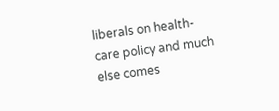liberals on health-care policy and much else comes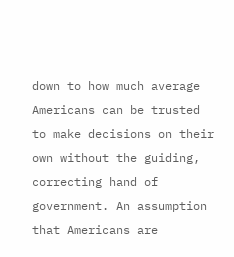down to how much average Americans can be trusted to make decisions on their own without the guiding, correcting hand of government. An assumption that Americans are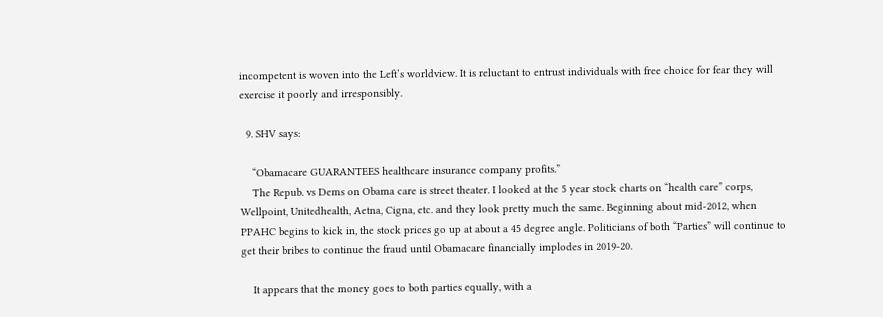incompetent is woven into the Left’s worldview. It is reluctant to entrust individuals with free choice for fear they will exercise it poorly and irresponsibly.

  9. SHV says:

    “Obamacare GUARANTEES healthcare insurance company profits.”
    The Repub. vs Dems on Obama care is street theater. I looked at the 5 year stock charts on “health care” corps, Wellpoint, Unitedhealth, Aetna, Cigna, etc. and they look pretty much the same. Beginning about mid-2012, when PPAHC begins to kick in, the stock prices go up at about a 45 degree angle. Politicians of both “Parties” will continue to get their bribes to continue the fraud until Obamacare financially implodes in 2019-20.

    It appears that the money goes to both parties equally, with a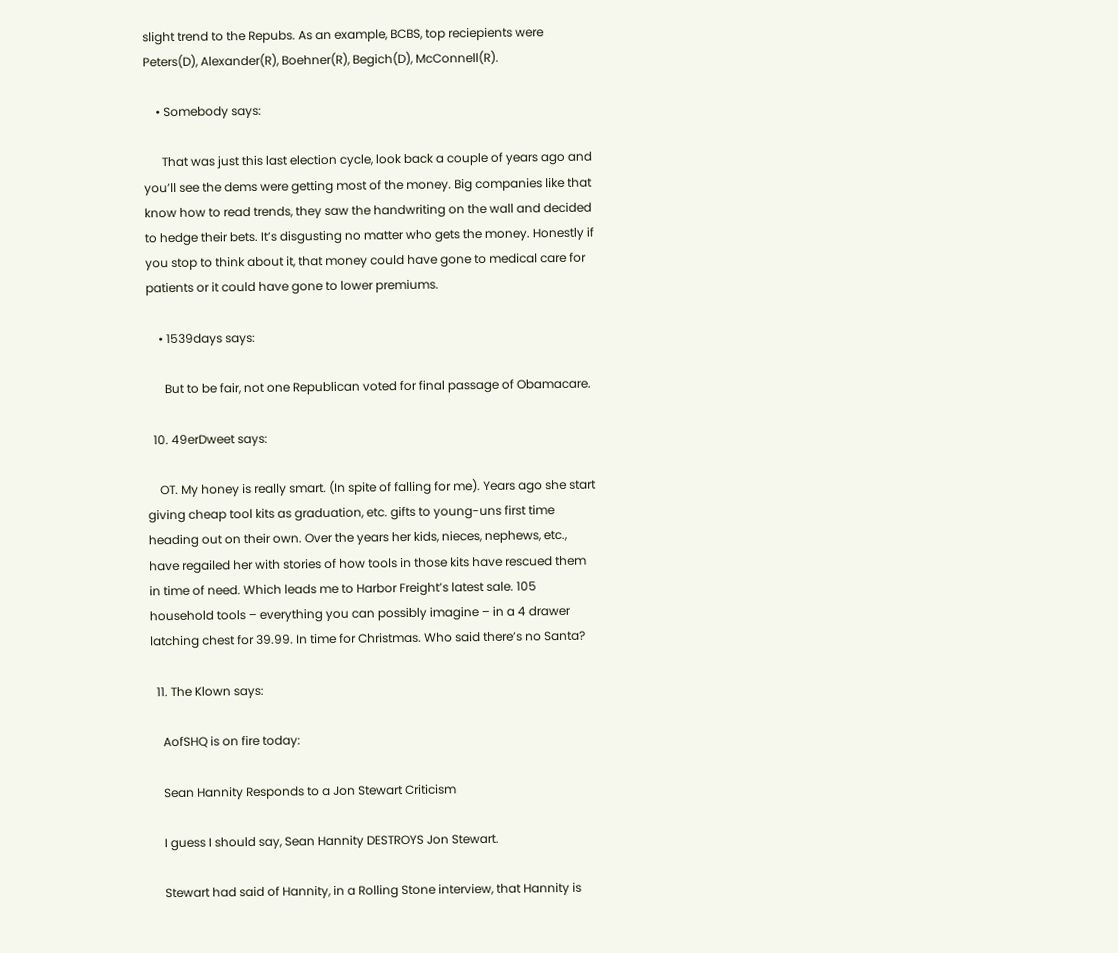slight trend to the Repubs. As an example, BCBS, top reciepients were Peters(D), Alexander(R), Boehner(R), Begich(D), McConnell(R).

    • Somebody says:

      That was just this last election cycle, look back a couple of years ago and you’ll see the dems were getting most of the money. Big companies like that know how to read trends, they saw the handwriting on the wall and decided to hedge their bets. It’s disgusting no matter who gets the money. Honestly if you stop to think about it, that money could have gone to medical care for patients or it could have gone to lower premiums.

    • 1539days says:

      But to be fair, not one Republican voted for final passage of Obamacare.

  10. 49erDweet says:

    OT. My honey is really smart. (In spite of falling for me). Years ago she start giving cheap tool kits as graduation, etc. gifts to young-uns first time heading out on their own. Over the years her kids, nieces, nephews, etc., have regailed her with stories of how tools in those kits have rescued them in time of need. Which leads me to Harbor Freight’s latest sale. 105 household tools – everything you can possibly imagine – in a 4 drawer latching chest for 39.99. In time for Christmas. Who said there’s no Santa?

  11. The Klown says:

    AofSHQ is on fire today:

    Sean Hannity Responds to a Jon Stewart Criticism

    I guess I should say, Sean Hannity DESTROYS Jon Stewart.

    Stewart had said of Hannity, in a Rolling Stone interview, that Hannity is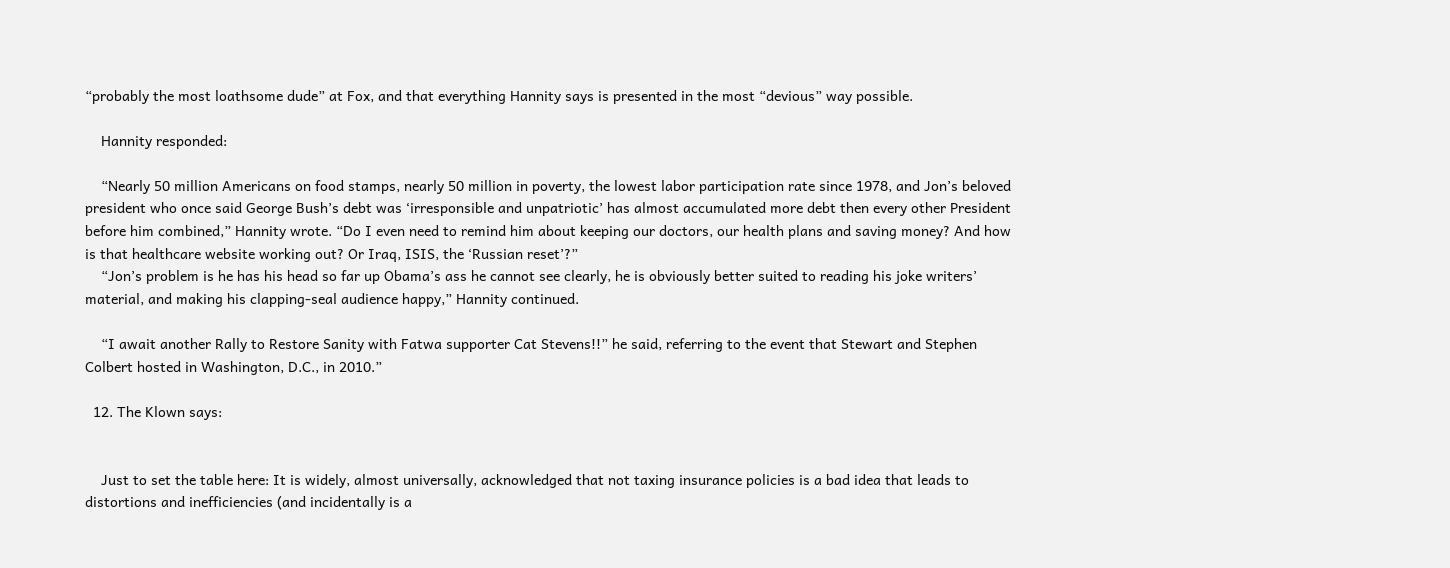“probably the most loathsome dude” at Fox, and that everything Hannity says is presented in the most “devious” way possible.

    Hannity responded:

    “Nearly 50 million Americans on food stamps, nearly 50 million in poverty, the lowest labor participation rate since 1978, and Jon’s beloved president who once said George Bush’s debt was ‘irresponsible and unpatriotic’ has almost accumulated more debt then every other President before him combined,” Hannity wrote. “Do I even need to remind him about keeping our doctors, our health plans and saving money? And how is that healthcare website working out? Or Iraq, ISIS, the ‘Russian reset’?”
    “Jon’s problem is he has his head so far up Obama’s ass he cannot see clearly, he is obviously better suited to reading his joke writers’ material, and making his clapping-seal audience happy,” Hannity continued.

    “I await another Rally to Restore Sanity with Fatwa supporter Cat Stevens!!” he said, referring to the event that Stewart and Stephen Colbert hosted in Washington, D.C., in 2010.”

  12. The Klown says:


    Just to set the table here: It is widely, almost universally, acknowledged that not taxing insurance policies is a bad idea that leads to distortions and inefficiencies (and incidentally is a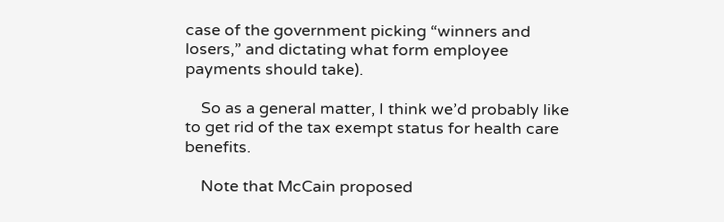case of the government picking “winners and losers,” and dictating what form employee payments should take).

    So as a general matter, I think we’d probably like to get rid of the tax exempt status for health care benefits.

    Note that McCain proposed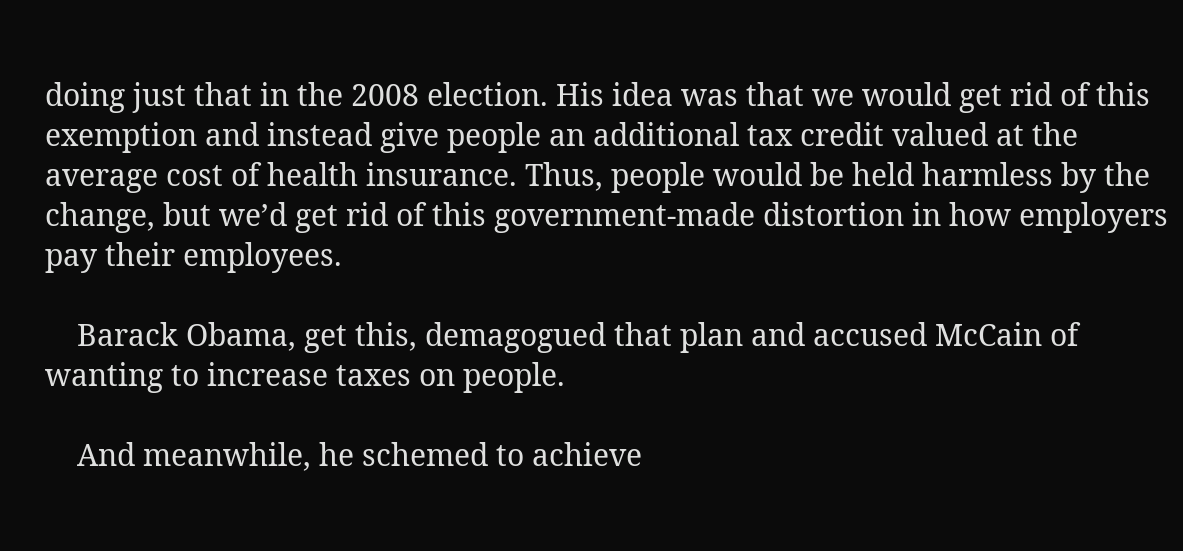doing just that in the 2008 election. His idea was that we would get rid of this exemption and instead give people an additional tax credit valued at the average cost of health insurance. Thus, people would be held harmless by the change, but we’d get rid of this government-made distortion in how employers pay their employees.

    Barack Obama, get this, demagogued that plan and accused McCain of wanting to increase taxes on people.

    And meanwhile, he schemed to achieve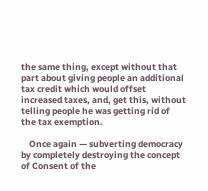the same thing, except without that part about giving people an additional tax credit which would offset increased taxes, and, get this, without telling people he was getting rid of the tax exemption.

    Once again — subverting democracy by completely destroying the concept of Consent of the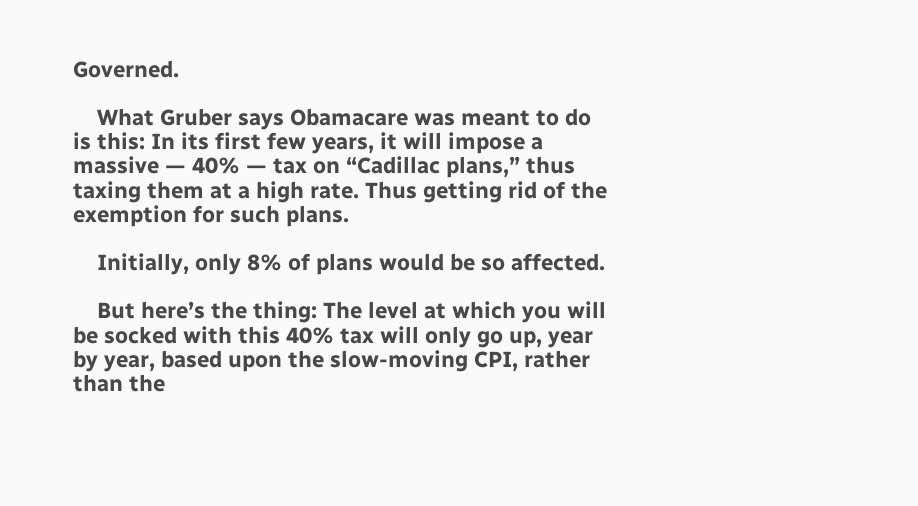Governed.

    What Gruber says Obamacare was meant to do is this: In its first few years, it will impose a massive — 40% — tax on “Cadillac plans,” thus taxing them at a high rate. Thus getting rid of the exemption for such plans.

    Initially, only 8% of plans would be so affected.

    But here’s the thing: The level at which you will be socked with this 40% tax will only go up, year by year, based upon the slow-moving CPI, rather than the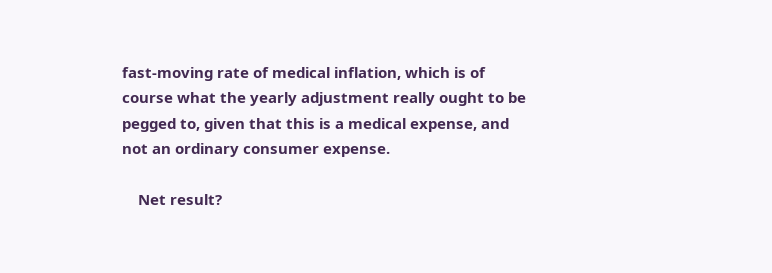fast-moving rate of medical inflation, which is of course what the yearly adjustment really ought to be pegged to, given that this is a medical expense, and not an ordinary consumer expense.

    Net result?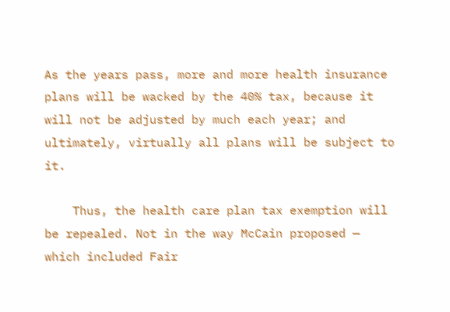As the years pass, more and more health insurance plans will be wacked by the 40% tax, because it will not be adjusted by much each year; and ultimately, virtually all plans will be subject to it.

    Thus, the health care plan tax exemption will be repealed. Not in the way McCain proposed — which included Fair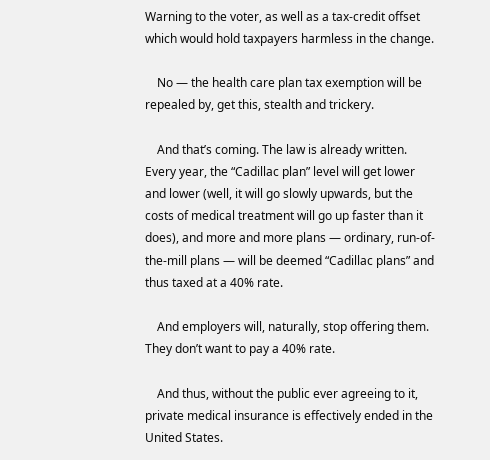Warning to the voter, as well as a tax-credit offset which would hold taxpayers harmless in the change.

    No — the health care plan tax exemption will be repealed by, get this, stealth and trickery.

    And that’s coming. The law is already written. Every year, the “Cadillac plan” level will get lower and lower (well, it will go slowly upwards, but the costs of medical treatment will go up faster than it does), and more and more plans — ordinary, run-of-the-mill plans — will be deemed “Cadillac plans” and thus taxed at a 40% rate.

    And employers will, naturally, stop offering them. They don’t want to pay a 40% rate.

    And thus, without the public ever agreeing to it, private medical insurance is effectively ended in the United States.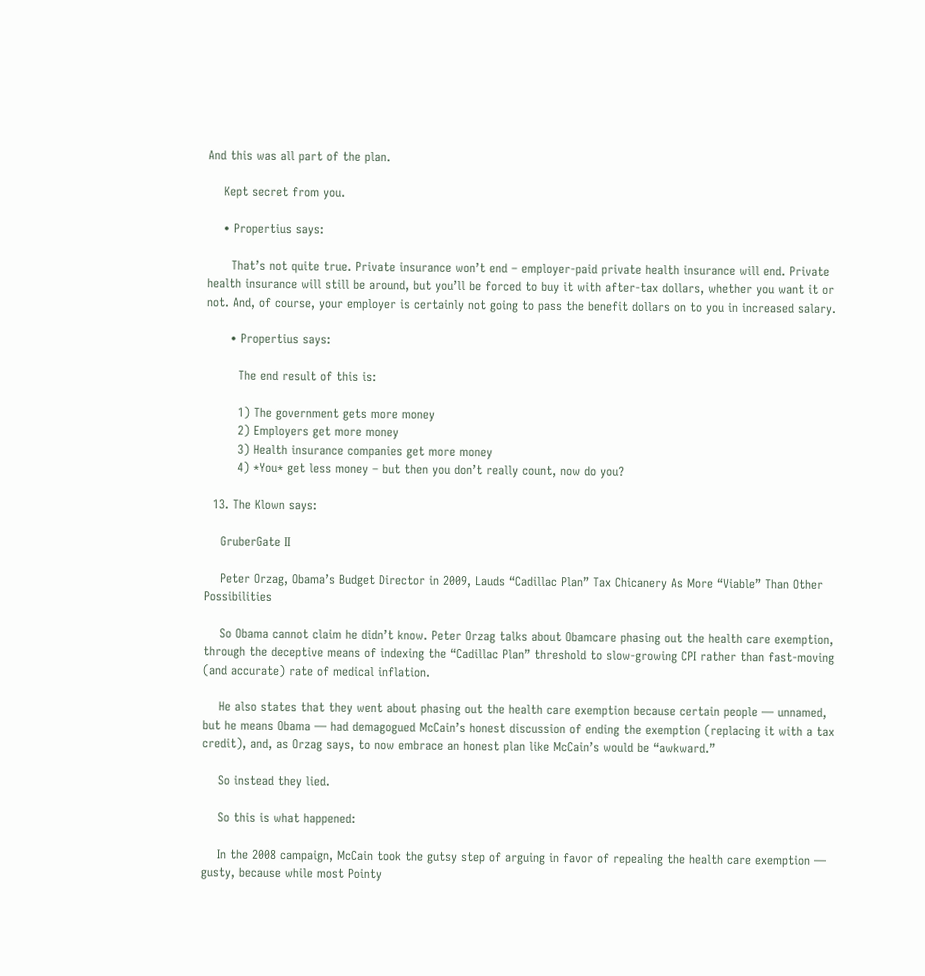And this was all part of the plan.

    Kept secret from you.

    • Propertius says:

      That’s not quite true. Private insurance won’t end – employer-paid private health insurance will end. Private health insurance will still be around, but you’ll be forced to buy it with after-tax dollars, whether you want it or not. And, of course, your employer is certainly not going to pass the benefit dollars on to you in increased salary.

      • Propertius says:

        The end result of this is:

        1) The government gets more money
        2) Employers get more money
        3) Health insurance companies get more money
        4) *You* get less money – but then you don’t really count, now do you?

  13. The Klown says:

    GruberGate II

    Peter Orzag, Obama’s Budget Director in 2009, Lauds “Cadillac Plan” Tax Chicanery As More “Viable” Than Other Possibilities

    So Obama cannot claim he didn’t know. Peter Orzag talks about Obamcare phasing out the health care exemption, through the deceptive means of indexing the “Cadillac Plan” threshold to slow-growing CPI rather than fast-moving (and accurate) rate of medical inflation.

    He also states that they went about phasing out the health care exemption because certain people — unnamed, but he means Obama — had demagogued McCain’s honest discussion of ending the exemption (replacing it with a tax credit), and, as Orzag says, to now embrace an honest plan like McCain’s would be “awkward.”

    So instead they lied.

    So this is what happened:

    In the 2008 campaign, McCain took the gutsy step of arguing in favor of repealing the health care exemption — gusty, because while most Pointy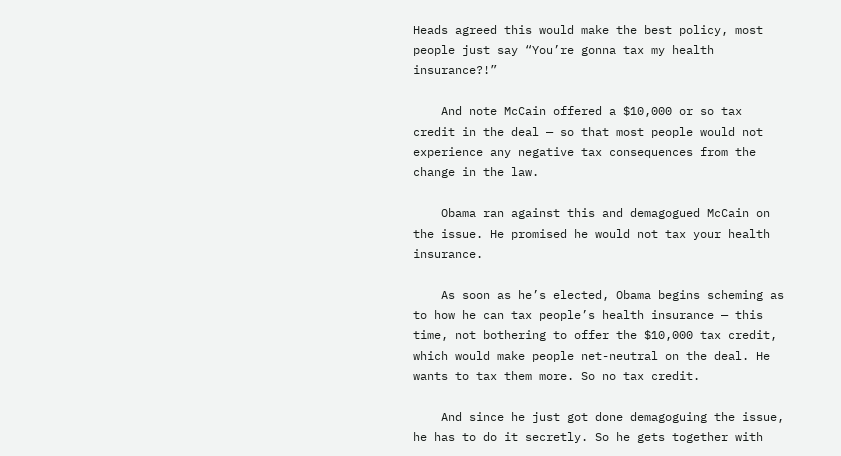Heads agreed this would make the best policy, most people just say “You’re gonna tax my health insurance?!”

    And note McCain offered a $10,000 or so tax credit in the deal — so that most people would not experience any negative tax consequences from the change in the law.

    Obama ran against this and demagogued McCain on the issue. He promised he would not tax your health insurance.

    As soon as he’s elected, Obama begins scheming as to how he can tax people’s health insurance — this time, not bothering to offer the $10,000 tax credit, which would make people net-neutral on the deal. He wants to tax them more. So no tax credit.

    And since he just got done demagoguing the issue, he has to do it secretly. So he gets together with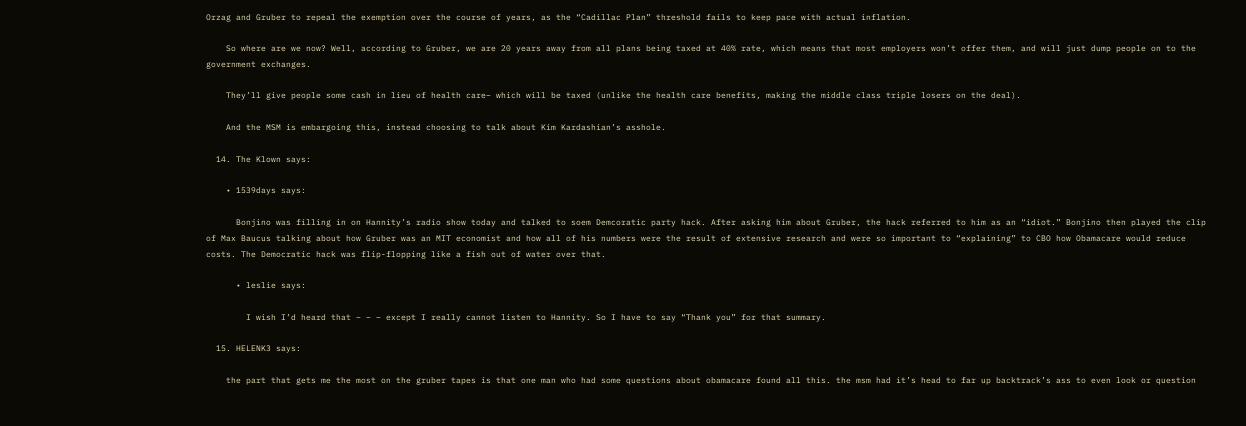Orzag and Gruber to repeal the exemption over the course of years, as the “Cadillac Plan” threshold fails to keep pace with actual inflation.

    So where are we now? Well, according to Gruber, we are 20 years away from all plans being taxed at 40% rate, which means that most employers won’t offer them, and will just dump people on to the government exchanges.

    They’ll give people some cash in lieu of health care– which will be taxed (unlike the health care benefits, making the middle class triple losers on the deal).

    And the MSM is embargoing this, instead choosing to talk about Kim Kardashian’s asshole.

  14. The Klown says:

    • 1539days says:

      Bonjino was filling in on Hannity’s radio show today and talked to soem Demcoratic party hack. After asking him about Gruber, the hack referred to him as an “idiot.” Bonjino then played the clip of Max Baucus talking about how Gruber was an MIT economist and how all of his numbers were the result of extensive research and were so important to “explaining” to CBO how Obamacare would reduce costs. The Democratic hack was flip-flopping like a fish out of water over that.

      • leslie says:

        I wish I’d heard that – – – except I really cannot listen to Hannity. So I have to say “Thank you” for that summary.

  15. HELENK3 says:

    the part that gets me the most on the gruber tapes is that one man who had some questions about obamacare found all this. the msm had it’s head to far up backtrack’s ass to even look or question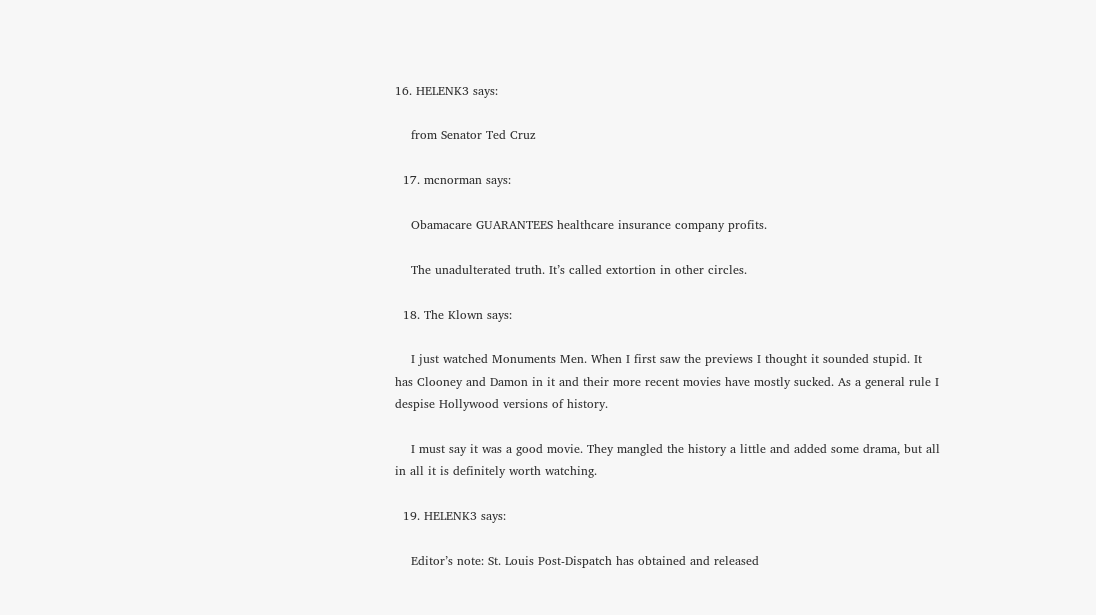16. HELENK3 says:

    from Senator Ted Cruz

  17. mcnorman says:

    Obamacare GUARANTEES healthcare insurance company profits.

    The unadulterated truth. It’s called extortion in other circles.

  18. The Klown says:

    I just watched Monuments Men. When I first saw the previews I thought it sounded stupid. It has Clooney and Damon in it and their more recent movies have mostly sucked. As a general rule I despise Hollywood versions of history.

    I must say it was a good movie. They mangled the history a little and added some drama, but all in all it is definitely worth watching.

  19. HELENK3 says:

    Editor’s note: St. Louis Post-Dispatch has obtained and released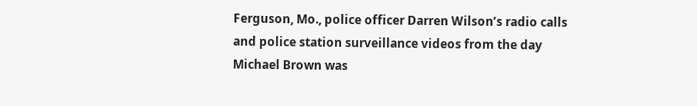Ferguson, Mo., police officer Darren Wilson’s radio calls and police station surveillance videos from the day Michael Brown was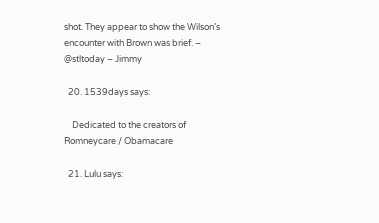shot. They appear to show the Wilson’s encounter with Brown was brief. – @stltoday – Jimmy

  20. 1539days says:

    Dedicated to the creators of Romneycare / Obamacare

  21. Lulu says: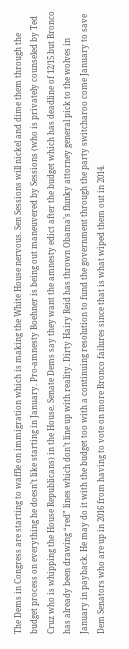The Dems in Congress are starting to waffle on immigration which is making the White House nervous. Sen Sessions will nickel and dime them through the budget process on everything he doesn’t like starting in January. Pro-amnesty Boehner is being out maneuvered by Sessions (who is privately counseled by Ted Cruz who is whipping the House Republicans) in the House. Senate Dems say they want the amnesty edict after the budget which has deadline of 12/15 but Bronco has already been drawing “red” lines which don’t line up with reality. Dirty Hairy Reid has thrown Obama’s flunky attorney general pick to the wolves in January in payback. He may do it with the budget too with a continuing resolution to fund the government through the party switcharoo come January to save Dem Senators who are up in 2016 from having to vote on more Bronco failures since that is what wiped them out in 2014.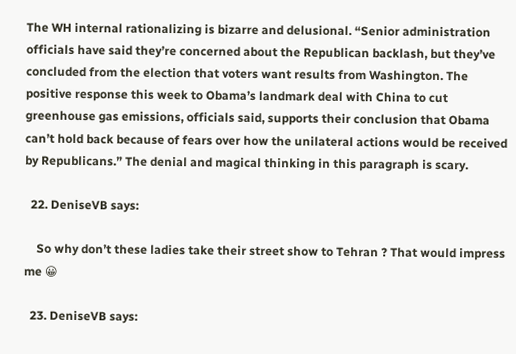The WH internal rationalizing is bizarre and delusional. “Senior administration officials have said they’re concerned about the Republican backlash, but they’ve concluded from the election that voters want results from Washington. The positive response this week to Obama’s landmark deal with China to cut greenhouse gas emissions, officials said, supports their conclusion that Obama can’t hold back because of fears over how the unilateral actions would be received by Republicans.” The denial and magical thinking in this paragraph is scary.

  22. DeniseVB says:

    So why don’t these ladies take their street show to Tehran ? That would impress me 😀

  23. DeniseVB says: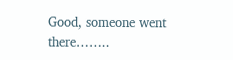Good, someone went there……..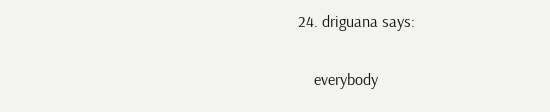24. driguana says:

    everybody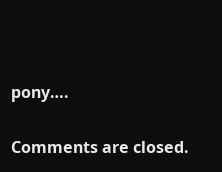pony….

Comments are closed.